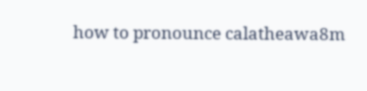how to pronounce calatheawa8m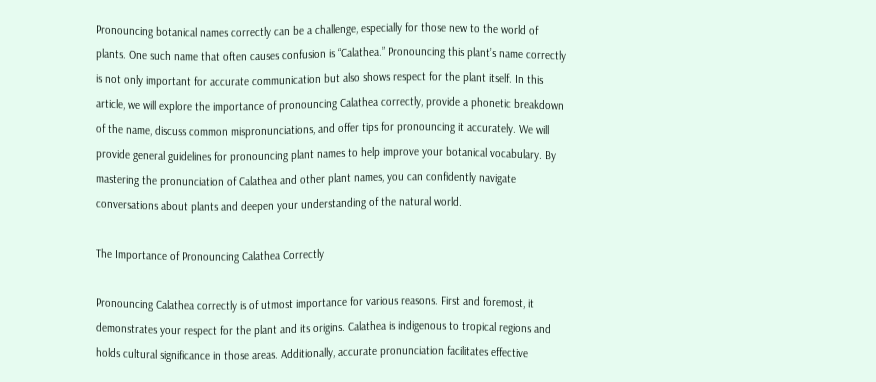Pronouncing botanical names correctly can be a challenge, especially for those new to the world of plants. One such name that often causes confusion is “Calathea.” Pronouncing this plant’s name correctly is not only important for accurate communication but also shows respect for the plant itself. In this article, we will explore the importance of pronouncing Calathea correctly, provide a phonetic breakdown of the name, discuss common mispronunciations, and offer tips for pronouncing it accurately. We will provide general guidelines for pronouncing plant names to help improve your botanical vocabulary. By mastering the pronunciation of Calathea and other plant names, you can confidently navigate conversations about plants and deepen your understanding of the natural world.

The Importance of Pronouncing Calathea Correctly

Pronouncing Calathea correctly is of utmost importance for various reasons. First and foremost, it demonstrates your respect for the plant and its origins. Calathea is indigenous to tropical regions and holds cultural significance in those areas. Additionally, accurate pronunciation facilitates effective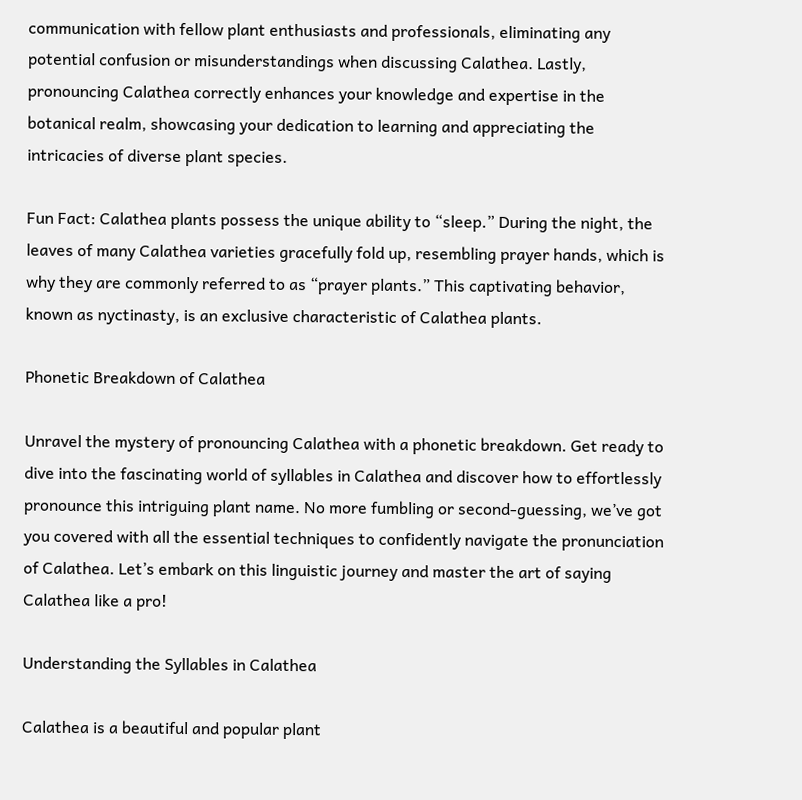communication with fellow plant enthusiasts and professionals, eliminating any potential confusion or misunderstandings when discussing Calathea. Lastly, pronouncing Calathea correctly enhances your knowledge and expertise in the botanical realm, showcasing your dedication to learning and appreciating the intricacies of diverse plant species.

Fun Fact: Calathea plants possess the unique ability to “sleep.” During the night, the leaves of many Calathea varieties gracefully fold up, resembling prayer hands, which is why they are commonly referred to as “prayer plants.” This captivating behavior, known as nyctinasty, is an exclusive characteristic of Calathea plants.

Phonetic Breakdown of Calathea

Unravel the mystery of pronouncing Calathea with a phonetic breakdown. Get ready to dive into the fascinating world of syllables in Calathea and discover how to effortlessly pronounce this intriguing plant name. No more fumbling or second-guessing, we’ve got you covered with all the essential techniques to confidently navigate the pronunciation of Calathea. Let’s embark on this linguistic journey and master the art of saying Calathea like a pro!

Understanding the Syllables in Calathea

Calathea is a beautiful and popular plant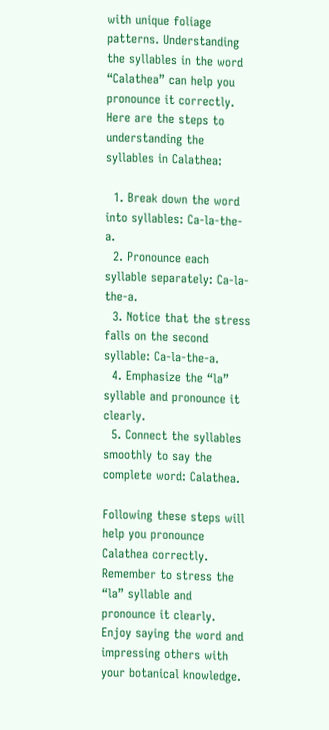with unique foliage patterns. Understanding the syllables in the word “Calathea” can help you pronounce it correctly. Here are the steps to understanding the syllables in Calathea:

  1. Break down the word into syllables: Ca-la-the-a.
  2. Pronounce each syllable separately: Ca-la-the-a.
  3. Notice that the stress falls on the second syllable: Ca-la-the-a.
  4. Emphasize the “la” syllable and pronounce it clearly.
  5. Connect the syllables smoothly to say the complete word: Calathea.

Following these steps will help you pronounce Calathea correctly. Remember to stress the “la” syllable and pronounce it clearly. Enjoy saying the word and impressing others with your botanical knowledge.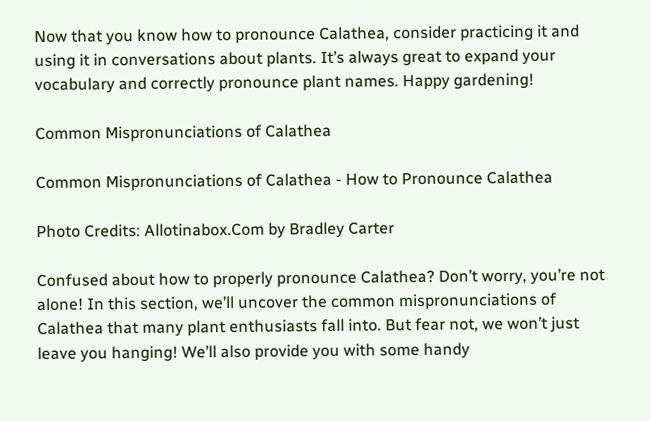Now that you know how to pronounce Calathea, consider practicing it and using it in conversations about plants. It’s always great to expand your vocabulary and correctly pronounce plant names. Happy gardening!

Common Mispronunciations of Calathea

Common Mispronunciations of Calathea - How to Pronounce Calathea

Photo Credits: Allotinabox.Com by Bradley Carter

Confused about how to properly pronounce Calathea? Don’t worry, you’re not alone! In this section, we’ll uncover the common mispronunciations of Calathea that many plant enthusiasts fall into. But fear not, we won’t just leave you hanging! We’ll also provide you with some handy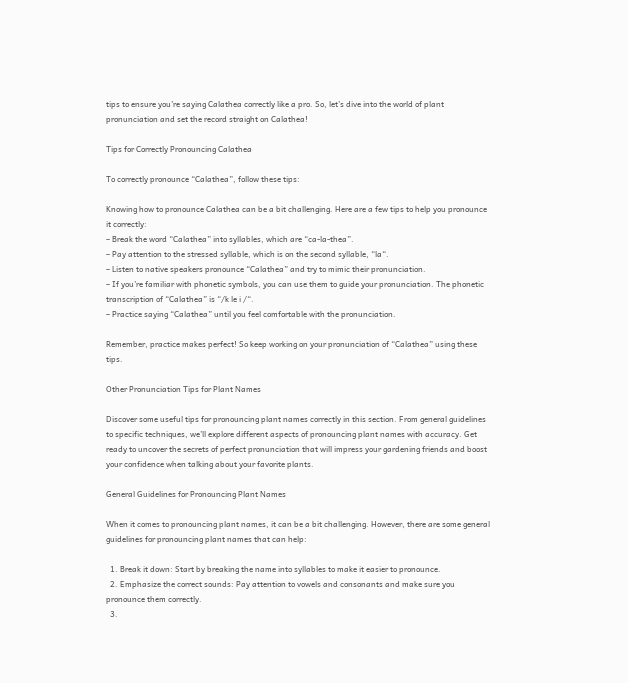tips to ensure you’re saying Calathea correctly like a pro. So, let’s dive into the world of plant pronunciation and set the record straight on Calathea!

Tips for Correctly Pronouncing Calathea

To correctly pronounce “Calathea”, follow these tips:

Knowing how to pronounce Calathea can be a bit challenging. Here are a few tips to help you pronounce it correctly:
– Break the word “Calathea” into syllables, which are “ca-la-thea”.
– Pay attention to the stressed syllable, which is on the second syllable, “la“.
– Listen to native speakers pronounce “Calathea” and try to mimic their pronunciation.
– If you’re familiar with phonetic symbols, you can use them to guide your pronunciation. The phonetic transcription of “Calathea” is “/k le i /“.
– Practice saying “Calathea” until you feel comfortable with the pronunciation.

Remember, practice makes perfect! So keep working on your pronunciation of “Calathea” using these tips.

Other Pronunciation Tips for Plant Names

Discover some useful tips for pronouncing plant names correctly in this section. From general guidelines to specific techniques, we’ll explore different aspects of pronouncing plant names with accuracy. Get ready to uncover the secrets of perfect pronunciation that will impress your gardening friends and boost your confidence when talking about your favorite plants.

General Guidelines for Pronouncing Plant Names

When it comes to pronouncing plant names, it can be a bit challenging. However, there are some general guidelines for pronouncing plant names that can help:

  1. Break it down: Start by breaking the name into syllables to make it easier to pronounce.
  2. Emphasize the correct sounds: Pay attention to vowels and consonants and make sure you pronounce them correctly.
  3.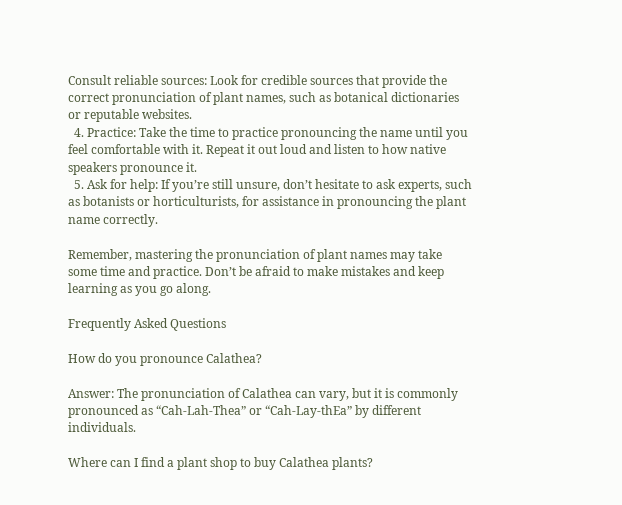Consult reliable sources: Look for credible sources that provide the correct pronunciation of plant names, such as botanical dictionaries or reputable websites.
  4. Practice: Take the time to practice pronouncing the name until you feel comfortable with it. Repeat it out loud and listen to how native speakers pronounce it.
  5. Ask for help: If you’re still unsure, don’t hesitate to ask experts, such as botanists or horticulturists, for assistance in pronouncing the plant name correctly.

Remember, mastering the pronunciation of plant names may take some time and practice. Don’t be afraid to make mistakes and keep learning as you go along.

Frequently Asked Questions

How do you pronounce Calathea?

Answer: The pronunciation of Calathea can vary, but it is commonly pronounced as “Cah-Lah-Thea” or “Cah-Lay-thEa” by different individuals.

Where can I find a plant shop to buy Calathea plants?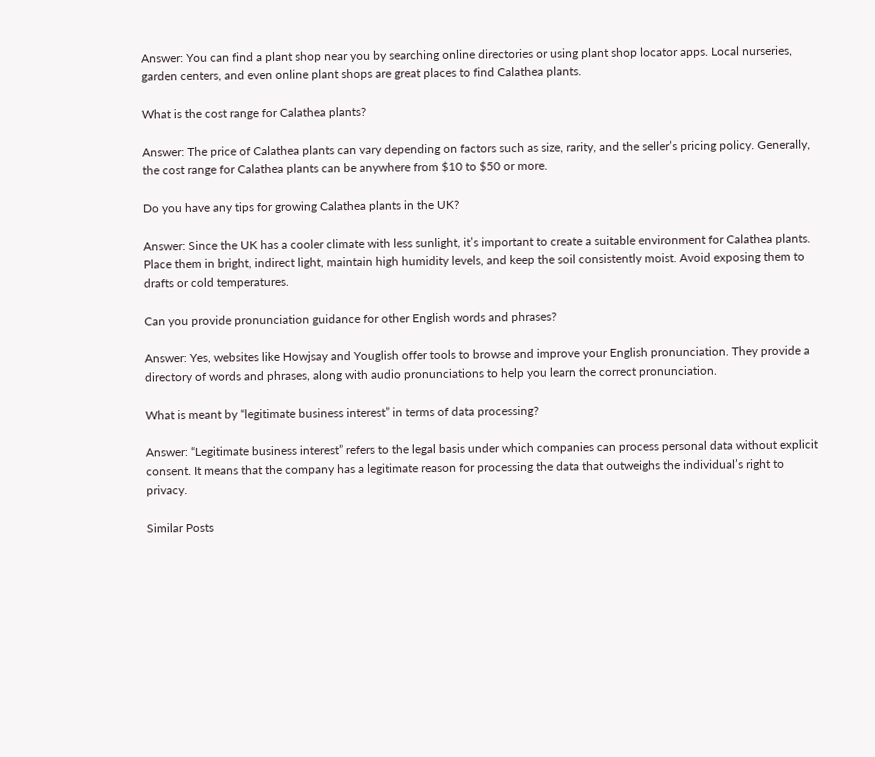Answer: You can find a plant shop near you by searching online directories or using plant shop locator apps. Local nurseries, garden centers, and even online plant shops are great places to find Calathea plants.

What is the cost range for Calathea plants?

Answer: The price of Calathea plants can vary depending on factors such as size, rarity, and the seller’s pricing policy. Generally, the cost range for Calathea plants can be anywhere from $10 to $50 or more.

Do you have any tips for growing Calathea plants in the UK?

Answer: Since the UK has a cooler climate with less sunlight, it’s important to create a suitable environment for Calathea plants. Place them in bright, indirect light, maintain high humidity levels, and keep the soil consistently moist. Avoid exposing them to drafts or cold temperatures.

Can you provide pronunciation guidance for other English words and phrases?

Answer: Yes, websites like Howjsay and Youglish offer tools to browse and improve your English pronunciation. They provide a directory of words and phrases, along with audio pronunciations to help you learn the correct pronunciation.

What is meant by “legitimate business interest” in terms of data processing?

Answer: “Legitimate business interest” refers to the legal basis under which companies can process personal data without explicit consent. It means that the company has a legitimate reason for processing the data that outweighs the individual’s right to privacy.

Similar Posts